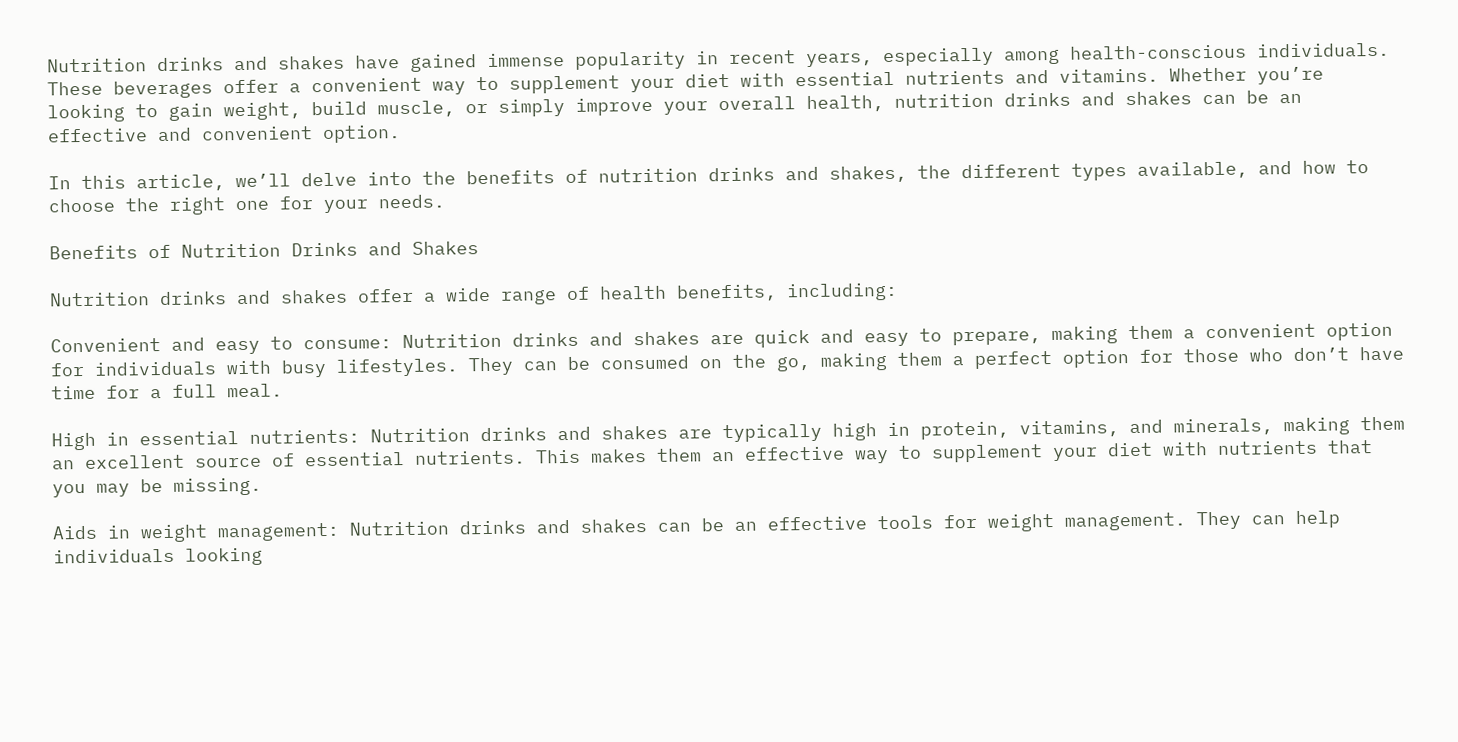Nutrition drinks and shakes have gained immense popularity in recent years, especially among health-conscious individuals. These beverages offer a convenient way to supplement your diet with essential nutrients and vitamins. Whether you’re looking to gain weight, build muscle, or simply improve your overall health, nutrition drinks and shakes can be an effective and convenient option.

In this article, we’ll delve into the benefits of nutrition drinks and shakes, the different types available, and how to choose the right one for your needs.

Benefits of Nutrition Drinks and Shakes

Nutrition drinks and shakes offer a wide range of health benefits, including:

Convenient and easy to consume: Nutrition drinks and shakes are quick and easy to prepare, making them a convenient option for individuals with busy lifestyles. They can be consumed on the go, making them a perfect option for those who don’t have time for a full meal.

High in essential nutrients: Nutrition drinks and shakes are typically high in protein, vitamins, and minerals, making them an excellent source of essential nutrients. This makes them an effective way to supplement your diet with nutrients that you may be missing.

Aids in weight management: Nutrition drinks and shakes can be an effective tools for weight management. They can help individuals looking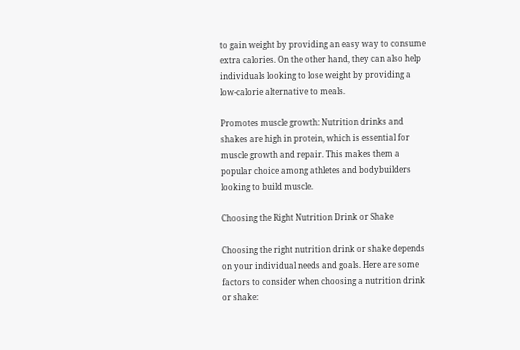to gain weight by providing an easy way to consume extra calories. On the other hand, they can also help individuals looking to lose weight by providing a low-calorie alternative to meals.

Promotes muscle growth: Nutrition drinks and shakes are high in protein, which is essential for muscle growth and repair. This makes them a popular choice among athletes and bodybuilders looking to build muscle.

Choosing the Right Nutrition Drink or Shake

Choosing the right nutrition drink or shake depends on your individual needs and goals. Here are some factors to consider when choosing a nutrition drink or shake: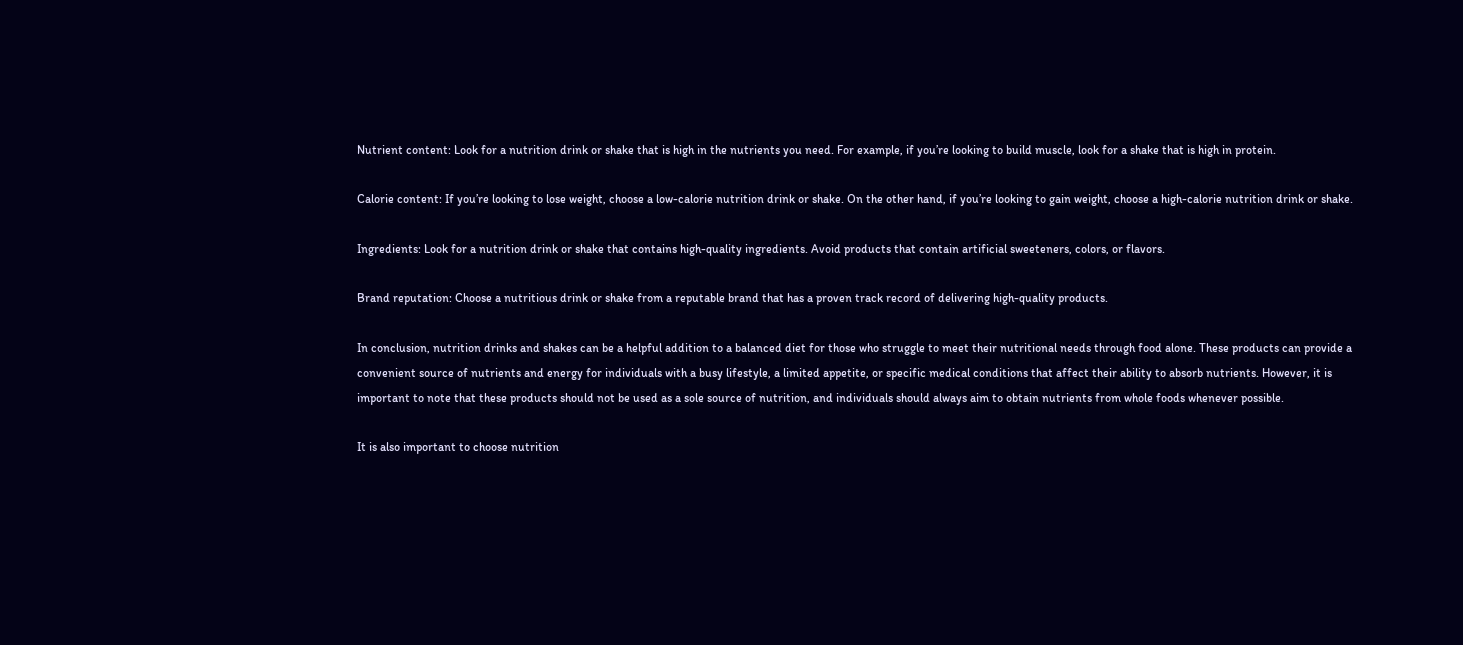Nutrient content: Look for a nutrition drink or shake that is high in the nutrients you need. For example, if you’re looking to build muscle, look for a shake that is high in protein.

Calorie content: If you’re looking to lose weight, choose a low-calorie nutrition drink or shake. On the other hand, if you’re looking to gain weight, choose a high-calorie nutrition drink or shake.

Ingredients: Look for a nutrition drink or shake that contains high-quality ingredients. Avoid products that contain artificial sweeteners, colors, or flavors.

Brand reputation: Choose a nutritious drink or shake from a reputable brand that has a proven track record of delivering high-quality products.

In conclusion, nutrition drinks and shakes can be a helpful addition to a balanced diet for those who struggle to meet their nutritional needs through food alone. These products can provide a convenient source of nutrients and energy for individuals with a busy lifestyle, a limited appetite, or specific medical conditions that affect their ability to absorb nutrients. However, it is important to note that these products should not be used as a sole source of nutrition, and individuals should always aim to obtain nutrients from whole foods whenever possible.

It is also important to choose nutrition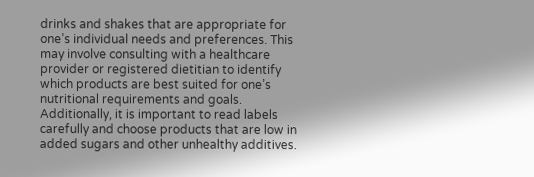drinks and shakes that are appropriate for one’s individual needs and preferences. This may involve consulting with a healthcare provider or registered dietitian to identify which products are best suited for one’s nutritional requirements and goals. Additionally, it is important to read labels carefully and choose products that are low in added sugars and other unhealthy additives.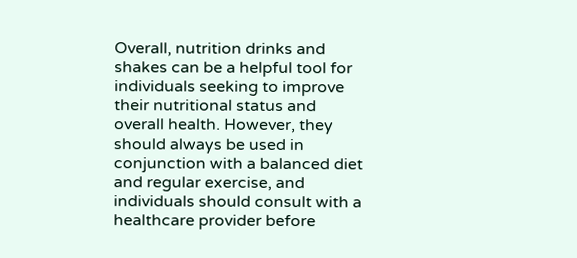Overall, nutrition drinks and shakes can be a helpful tool for individuals seeking to improve their nutritional status and overall health. However, they should always be used in conjunction with a balanced diet and regular exercise, and individuals should consult with a healthcare provider before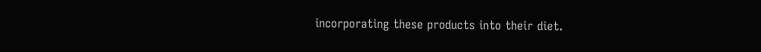incorporating these products into their diet.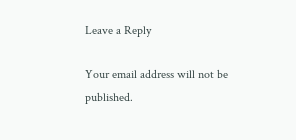Leave a Reply

Your email address will not be published.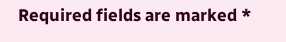Required fields are marked *